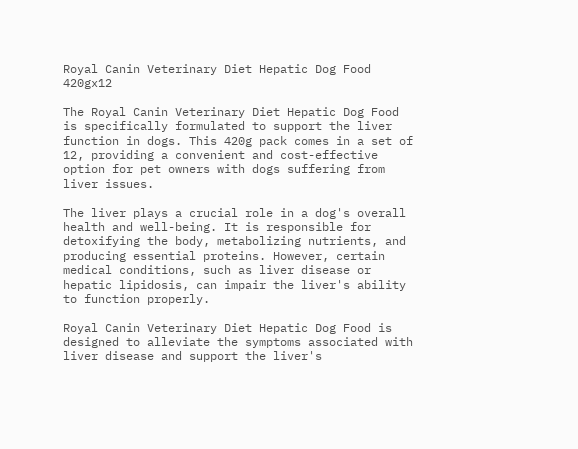Royal Canin Veterinary Diet Hepatic Dog Food 420gx12

The Royal Canin Veterinary Diet Hepatic Dog Food is specifically formulated to support the liver function in dogs. This 420g pack comes in a set of 12, providing a convenient and cost-effective option for pet owners with dogs suffering from liver issues.

The liver plays a crucial role in a dog's overall health and well-being. It is responsible for detoxifying the body, metabolizing nutrients, and producing essential proteins. However, certain medical conditions, such as liver disease or hepatic lipidosis, can impair the liver's ability to function properly.

Royal Canin Veterinary Diet Hepatic Dog Food is designed to alleviate the symptoms associated with liver disease and support the liver's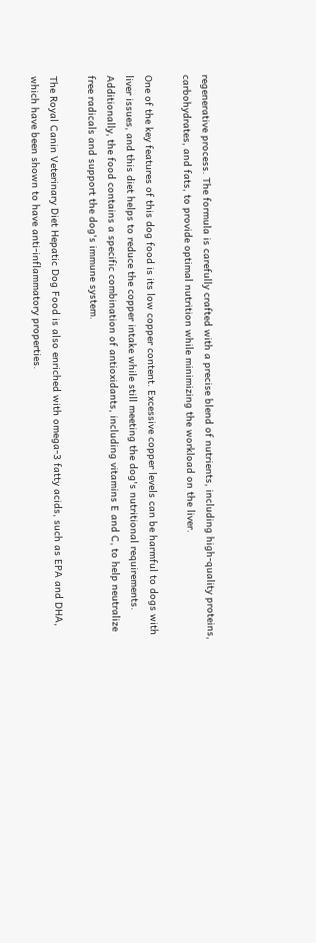regenerative process. The formula is carefully crafted with a precise blend of nutrients, including high-quality proteins, carbohydrates, and fats, to provide optimal nutrition while minimizing the workload on the liver.

One of the key features of this dog food is its low copper content. Excessive copper levels can be harmful to dogs with liver issues, and this diet helps to reduce the copper intake while still meeting the dog's nutritional requirements. Additionally, the food contains a specific combination of antioxidants, including vitamins E and C, to help neutralize free radicals and support the dog's immune system.

The Royal Canin Veterinary Diet Hepatic Dog Food is also enriched with omega-3 fatty acids, such as EPA and DHA, which have been shown to have anti-inflammatory properties.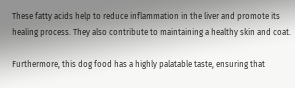These fatty acids help to reduce inflammation in the liver and promote its healing process. They also contribute to maintaining a healthy skin and coat.

Furthermore, this dog food has a highly palatable taste, ensuring that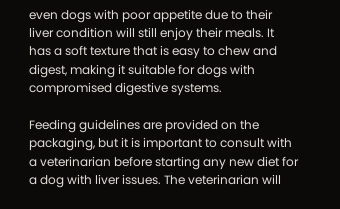even dogs with poor appetite due to their liver condition will still enjoy their meals. It has a soft texture that is easy to chew and digest, making it suitable for dogs with compromised digestive systems.

Feeding guidelines are provided on the packaging, but it is important to consult with a veterinarian before starting any new diet for a dog with liver issues. The veterinarian will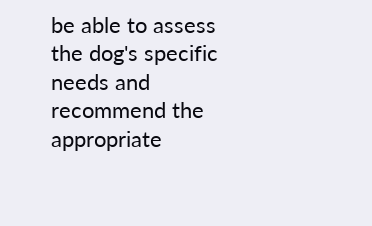be able to assess the dog's specific needs and recommend the appropriate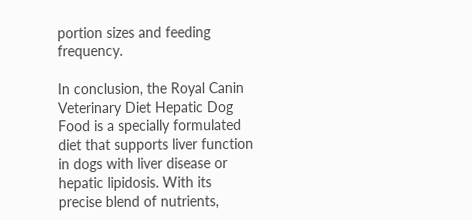portion sizes and feeding frequency.

In conclusion, the Royal Canin Veterinary Diet Hepatic Dog Food is a specially formulated diet that supports liver function in dogs with liver disease or hepatic lipidosis. With its precise blend of nutrients,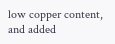low copper content, and added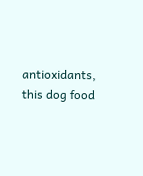antioxidants, this dog food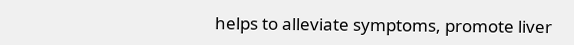helps to alleviate symptoms, promote liver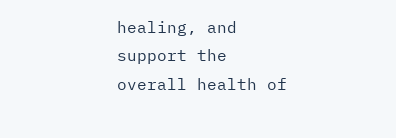healing, and support the overall health of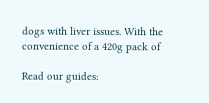dogs with liver issues. With the convenience of a 420g pack of

Read our guides: